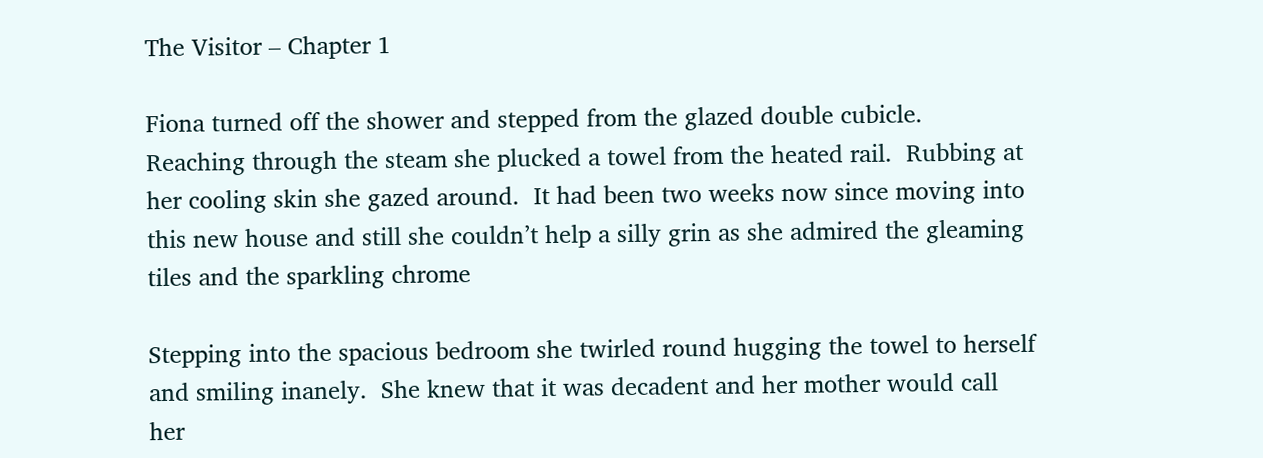The Visitor – Chapter 1

Fiona turned off the shower and stepped from the glazed double cubicle.  Reaching through the steam she plucked a towel from the heated rail.  Rubbing at her cooling skin she gazed around.  It had been two weeks now since moving into this new house and still she couldn’t help a silly grin as she admired the gleaming tiles and the sparkling chrome

Stepping into the spacious bedroom she twirled round hugging the towel to herself and smiling inanely.  She knew that it was decadent and her mother would call her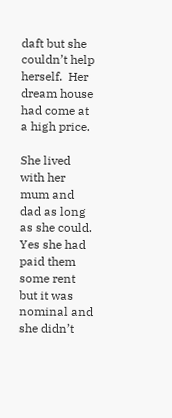daft but she couldn’t help herself.  Her dream house had come at a high price.

She lived with her mum and dad as long as she could. Yes she had paid them some rent but it was nominal and she didn’t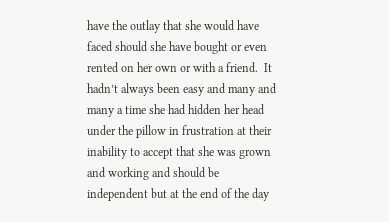have the outlay that she would have faced should she have bought or even rented on her own or with a friend.  It hadn’t always been easy and many and many a time she had hidden her head under the pillow in frustration at their inability to accept that she was grown and working and should be independent but at the end of the day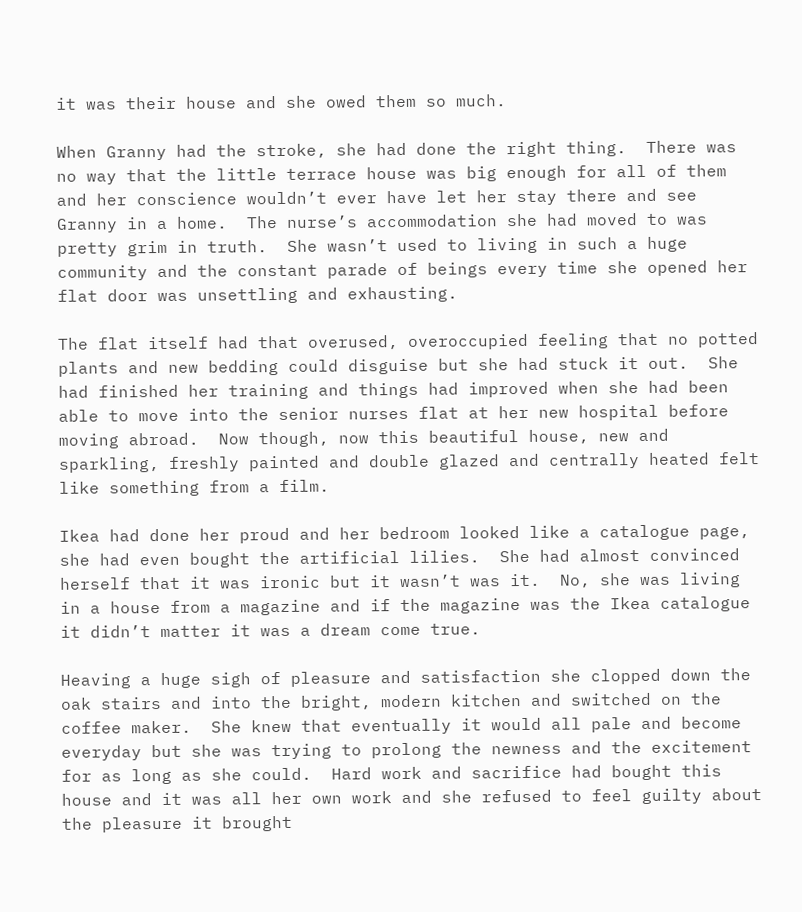it was their house and she owed them so much.

When Granny had the stroke, she had done the right thing.  There was no way that the little terrace house was big enough for all of them and her conscience wouldn’t ever have let her stay there and see Granny in a home.  The nurse’s accommodation she had moved to was pretty grim in truth.  She wasn’t used to living in such a huge community and the constant parade of beings every time she opened her flat door was unsettling and exhausting.

The flat itself had that overused, overoccupied feeling that no potted plants and new bedding could disguise but she had stuck it out.  She had finished her training and things had improved when she had been able to move into the senior nurses flat at her new hospital before moving abroad.  Now though, now this beautiful house, new and sparkling, freshly painted and double glazed and centrally heated felt like something from a film.

Ikea had done her proud and her bedroom looked like a catalogue page, she had even bought the artificial lilies.  She had almost convinced herself that it was ironic but it wasn’t was it.  No, she was living in a house from a magazine and if the magazine was the Ikea catalogue it didn’t matter it was a dream come true.

Heaving a huge sigh of pleasure and satisfaction she clopped down the oak stairs and into the bright, modern kitchen and switched on the coffee maker.  She knew that eventually it would all pale and become everyday but she was trying to prolong the newness and the excitement for as long as she could.  Hard work and sacrifice had bought this house and it was all her own work and she refused to feel guilty about the pleasure it brought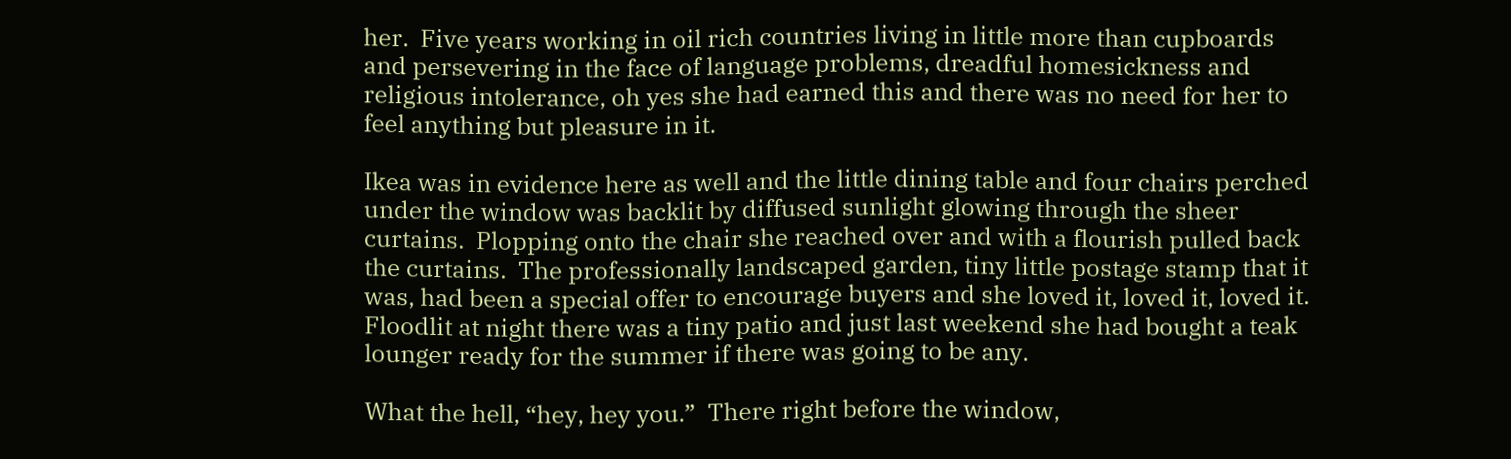her.  Five years working in oil rich countries living in little more than cupboards and persevering in the face of language problems, dreadful homesickness and religious intolerance, oh yes she had earned this and there was no need for her to feel anything but pleasure in it.

Ikea was in evidence here as well and the little dining table and four chairs perched under the window was backlit by diffused sunlight glowing through the sheer curtains.  Plopping onto the chair she reached over and with a flourish pulled back the curtains.  The professionally landscaped garden, tiny little postage stamp that it was, had been a special offer to encourage buyers and she loved it, loved it, loved it.  Floodlit at night there was a tiny patio and just last weekend she had bought a teak lounger ready for the summer if there was going to be any.

What the hell, “hey, hey you.”  There right before the window,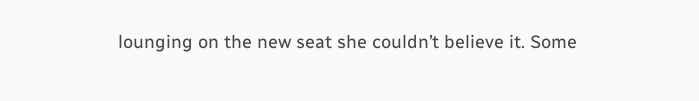lounging on the new seat she couldn’t believe it. Some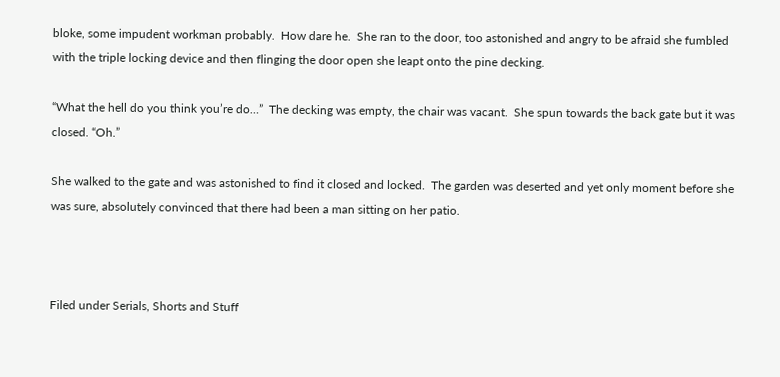bloke, some impudent workman probably.  How dare he.  She ran to the door, too astonished and angry to be afraid she fumbled with the triple locking device and then flinging the door open she leapt onto the pine decking.

“What the hell do you think you’re do…”  The decking was empty, the chair was vacant.  She spun towards the back gate but it was closed. “Oh.”

She walked to the gate and was astonished to find it closed and locked.  The garden was deserted and yet only moment before she was sure, absolutely convinced that there had been a man sitting on her patio.



Filed under Serials, Shorts and Stuff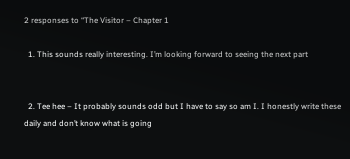2 responses to “The Visitor – Chapter 1

  1. This sounds really interesting. I’m looking forward to seeing the next part


  2. Tee hee – It probably sounds odd but I have to say so am I. I honestly write these daily and don’t know what is going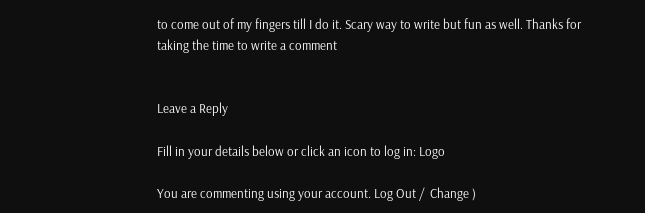to come out of my fingers till I do it. Scary way to write but fun as well. Thanks for taking the time to write a comment


Leave a Reply

Fill in your details below or click an icon to log in: Logo

You are commenting using your account. Log Out /  Change )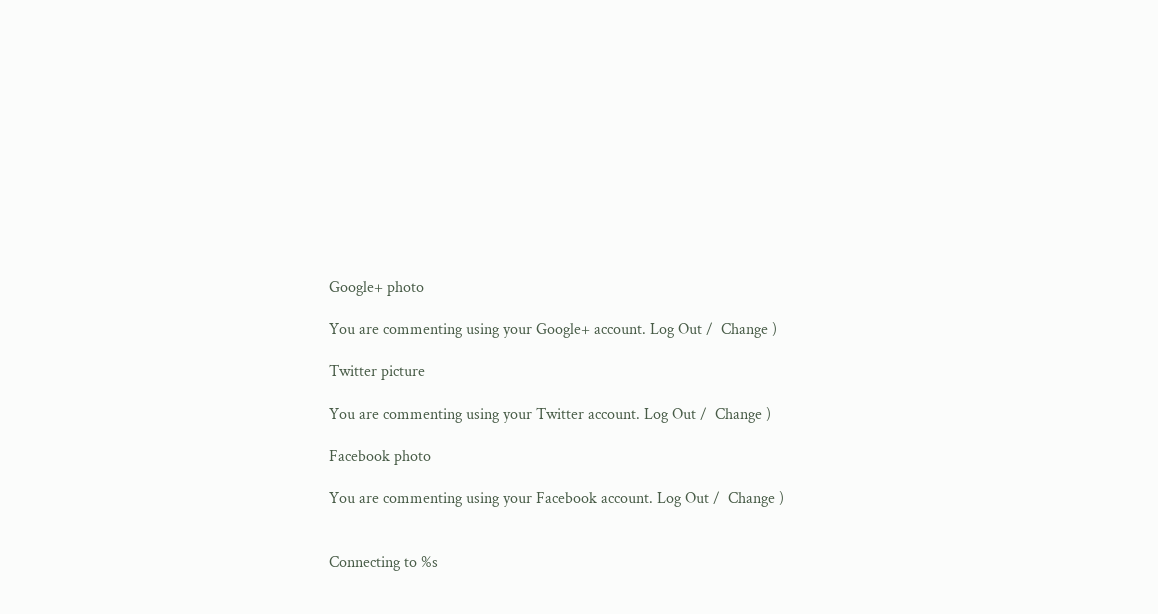Google+ photo

You are commenting using your Google+ account. Log Out /  Change )

Twitter picture

You are commenting using your Twitter account. Log Out /  Change )

Facebook photo

You are commenting using your Facebook account. Log Out /  Change )


Connecting to %s